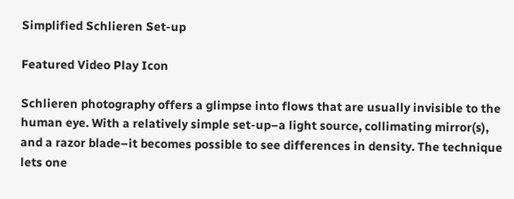Simplified Schlieren Set-up

Featured Video Play Icon

Schlieren photography offers a glimpse into flows that are usually invisible to the human eye. With a relatively simple set-up–a light source, collimating mirror(s), and a razor blade–it becomes possible to see differences in density. The technique lets one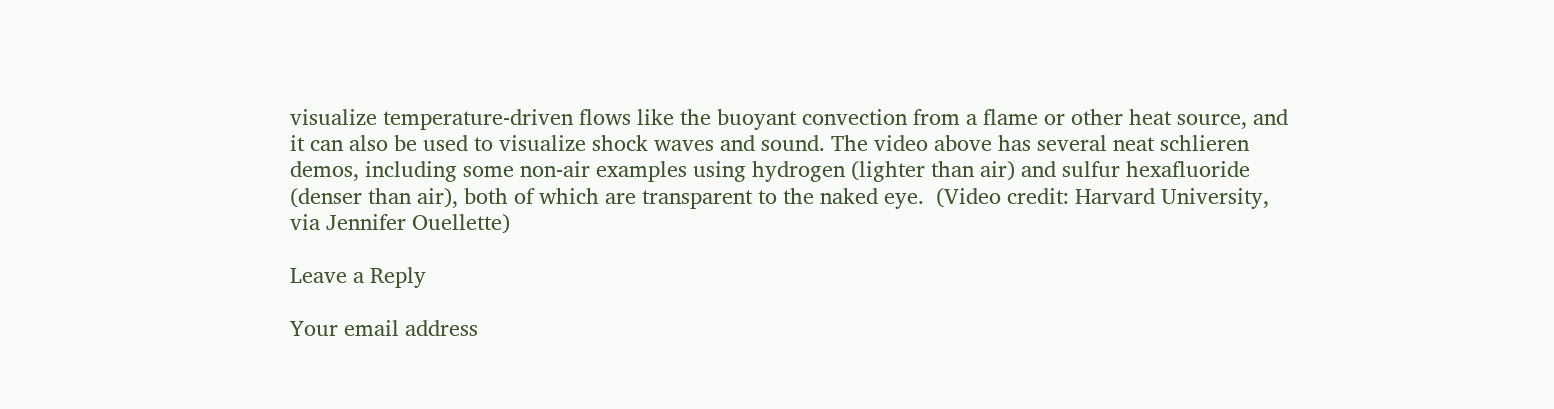visualize temperature-driven flows like the buoyant convection from a flame or other heat source, and it can also be used to visualize shock waves and sound. The video above has several neat schlieren demos, including some non-air examples using hydrogen (lighter than air) and sulfur hexafluoride (denser than air), both of which are transparent to the naked eye.  (Video credit: Harvard University, via Jennifer Ouellette)

Leave a Reply

Your email address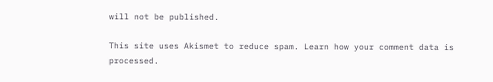will not be published.

This site uses Akismet to reduce spam. Learn how your comment data is processed.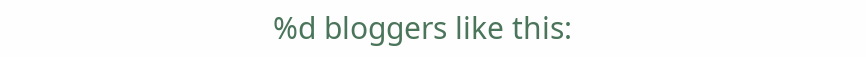%d bloggers like this: